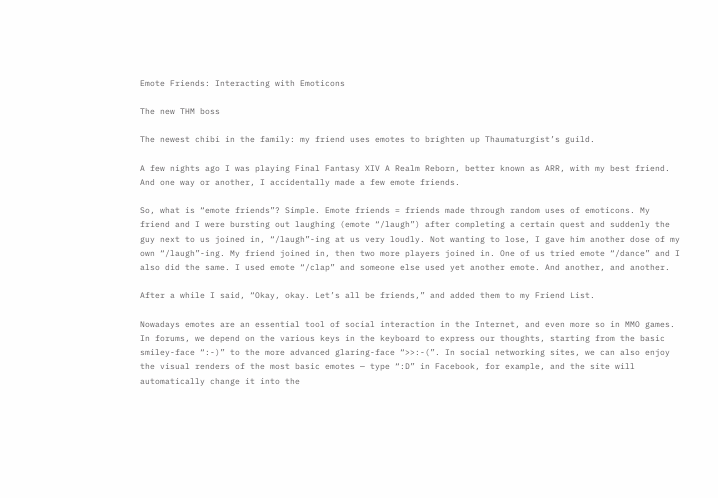Emote Friends: Interacting with Emoticons

The new THM boss

The newest chibi in the family: my friend uses emotes to brighten up Thaumaturgist’s guild.

A few nights ago I was playing Final Fantasy XIV A Realm Reborn, better known as ARR, with my best friend. And one way or another, I accidentally made a few emote friends.

So, what is “emote friends”? Simple. Emote friends = friends made through random uses of emoticons. My friend and I were bursting out laughing (emote “/laugh”) after completing a certain quest and suddenly the guy next to us joined in, “/laugh”-ing at us very loudly. Not wanting to lose, I gave him another dose of my own “/laugh”-ing. My friend joined in, then two more players joined in. One of us tried emote “/dance” and I also did the same. I used emote “/clap” and someone else used yet another emote. And another, and another.

After a while I said, “Okay, okay. Let’s all be friends,” and added them to my Friend List.

Nowadays emotes are an essential tool of social interaction in the Internet, and even more so in MMO games. In forums, we depend on the various keys in the keyboard to express our thoughts, starting from the basic smiley-face “:-)” to the more advanced glaring-face “>>:-(”. In social networking sites, we can also enjoy the visual renders of the most basic emotes — type “:D” in Facebook, for example, and the site will automatically change it into the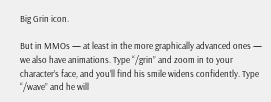Big Grin icon.

But in MMOs — at least in the more graphically advanced ones — we also have animations. Type “/grin” and zoom in to your character’s face, and you’ll find his smile widens confidently. Type “/wave” and he will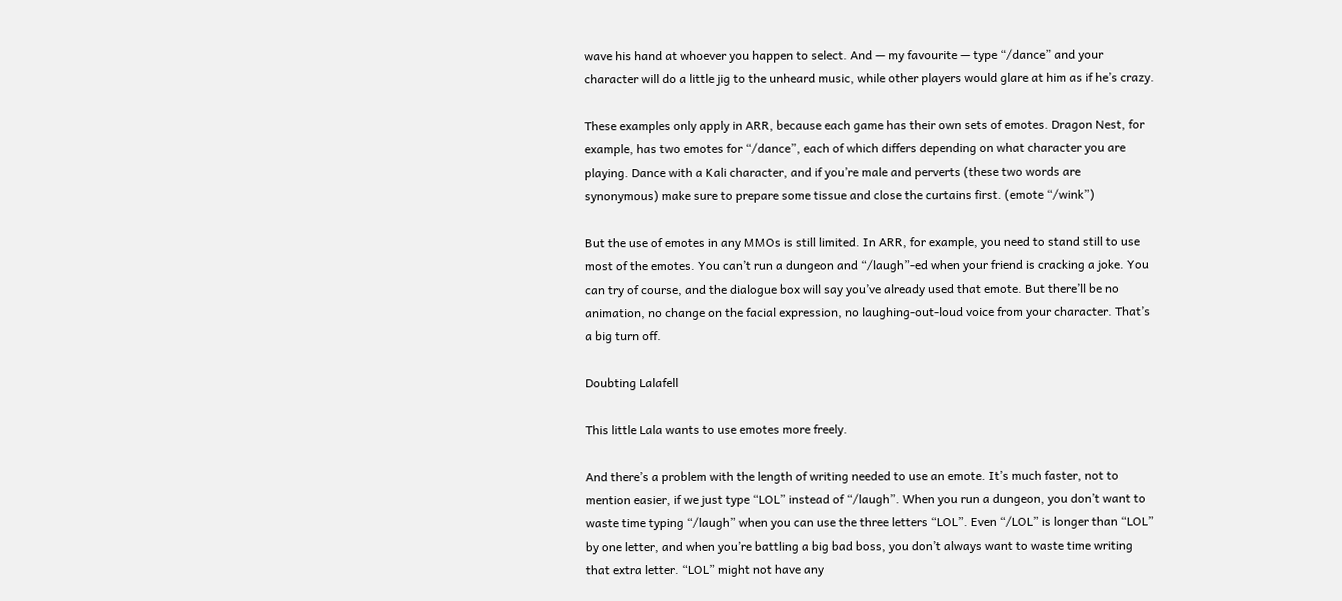wave his hand at whoever you happen to select. And — my favourite — type “/dance” and your character will do a little jig to the unheard music, while other players would glare at him as if he’s crazy.

These examples only apply in ARR, because each game has their own sets of emotes. Dragon Nest, for example, has two emotes for “/dance”, each of which differs depending on what character you are playing. Dance with a Kali character, and if you’re male and perverts (these two words are synonymous) make sure to prepare some tissue and close the curtains first. (emote “/wink”)

But the use of emotes in any MMOs is still limited. In ARR, for example, you need to stand still to use most of the emotes. You can’t run a dungeon and “/laugh”-ed when your friend is cracking a joke. You can try of course, and the dialogue box will say you’ve already used that emote. But there’ll be no animation, no change on the facial expression, no laughing-out-loud voice from your character. That’s a big turn off.

Doubting Lalafell

This little Lala wants to use emotes more freely.

And there’s a problem with the length of writing needed to use an emote. It’s much faster, not to mention easier, if we just type “LOL” instead of “/laugh”. When you run a dungeon, you don’t want to waste time typing “/laugh” when you can use the three letters “LOL”. Even “/LOL” is longer than “LOL” by one letter, and when you’re battling a big bad boss, you don’t always want to waste time writing that extra letter. “LOL” might not have any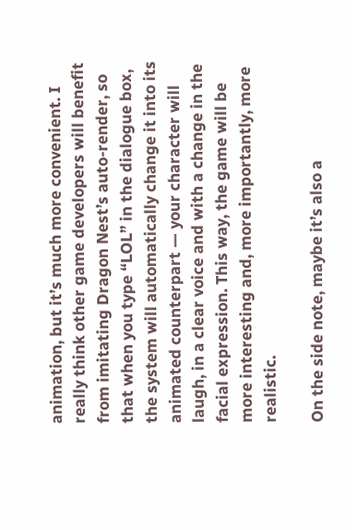animation, but it’s much more convenient. I really think other game developers will benefit from imitating Dragon Nest’s auto-render, so that when you type “LOL” in the dialogue box, the system will automatically change it into its animated counterpart — your character will laugh, in a clear voice and with a change in the facial expression. This way, the game will be more interesting and, more importantly, more realistic.

On the side note, maybe it’s also a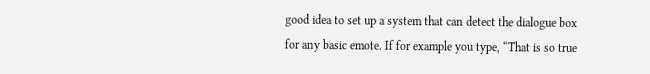good idea to set up a system that can detect the dialogue box for any basic emote. If for example you type, “That is so true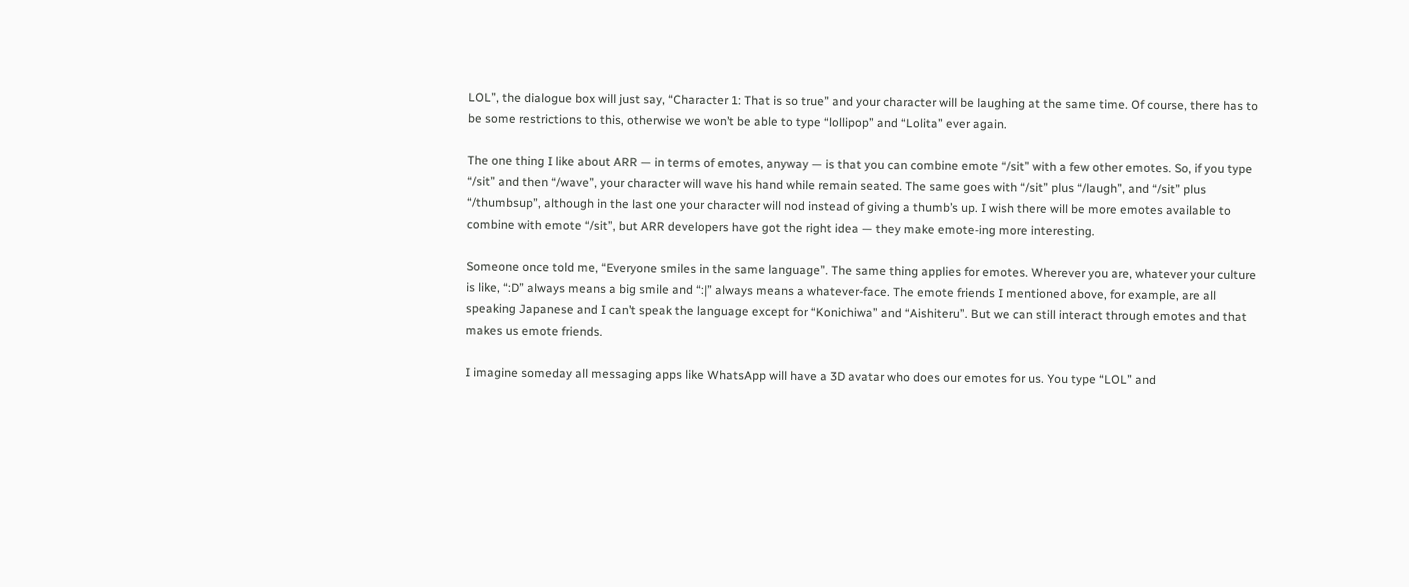LOL”, the dialogue box will just say, “Character 1: That is so true” and your character will be laughing at the same time. Of course, there has to be some restrictions to this, otherwise we won’t be able to type “lollipop” and “Lolita” ever again.

The one thing I like about ARR — in terms of emotes, anyway — is that you can combine emote “/sit” with a few other emotes. So, if you type “/sit” and then “/wave”, your character will wave his hand while remain seated. The same goes with “/sit” plus “/laugh”, and “/sit” plus “/thumbsup”, although in the last one your character will nod instead of giving a thumb’s up. I wish there will be more emotes available to combine with emote “/sit”, but ARR developers have got the right idea — they make emote-ing more interesting.

Someone once told me, “Everyone smiles in the same language”. The same thing applies for emotes. Wherever you are, whatever your culture is like, “:D” always means a big smile and “:|” always means a whatever-face. The emote friends I mentioned above, for example, are all speaking Japanese and I can’t speak the language except for “Konichiwa” and “Aishiteru”. But we can still interact through emotes and that makes us emote friends.

I imagine someday all messaging apps like WhatsApp will have a 3D avatar who does our emotes for us. You type “LOL” and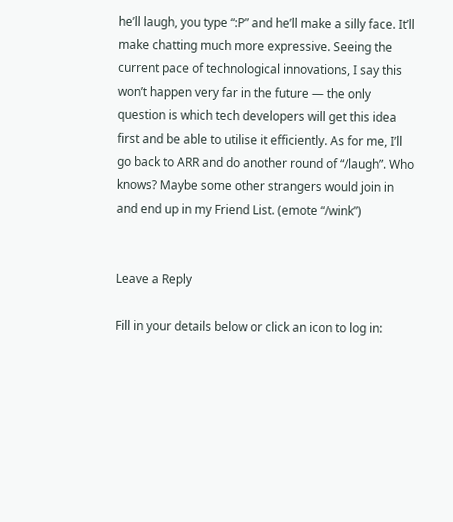he’ll laugh, you type “:P” and he’ll make a silly face. It’ll make chatting much more expressive. Seeing the current pace of technological innovations, I say this won’t happen very far in the future — the only question is which tech developers will get this idea first and be able to utilise it efficiently. As for me, I’ll go back to ARR and do another round of “/laugh”. Who knows? Maybe some other strangers would join in and end up in my Friend List. (emote “/wink”)


Leave a Reply

Fill in your details below or click an icon to log in: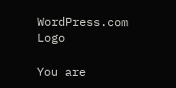WordPress.com Logo

You are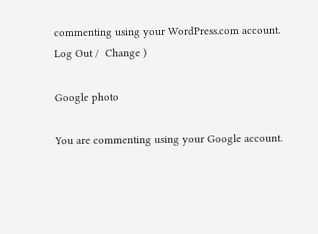commenting using your WordPress.com account. Log Out /  Change )

Google photo

You are commenting using your Google account.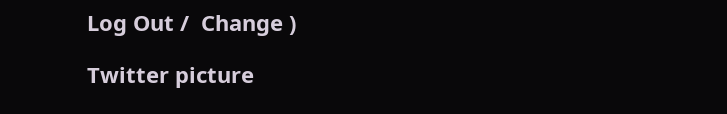Log Out /  Change )

Twitter picture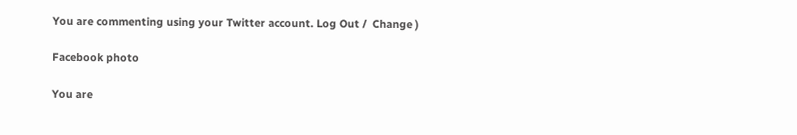You are commenting using your Twitter account. Log Out /  Change )

Facebook photo

You are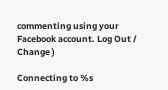commenting using your Facebook account. Log Out /  Change )

Connecting to %s